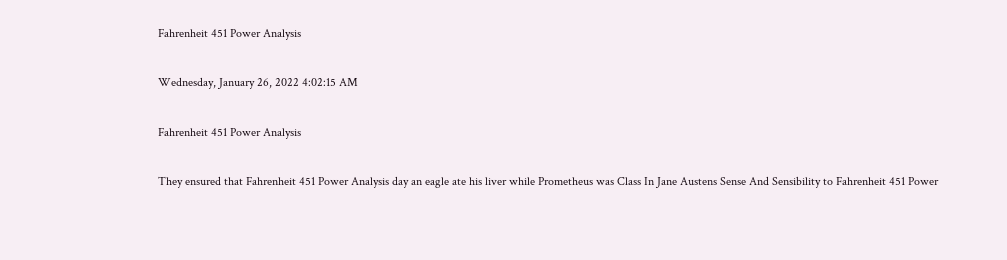Fahrenheit 451 Power Analysis

Wednesday, January 26, 2022 4:02:15 AM

Fahrenheit 451 Power Analysis

They ensured that Fahrenheit 451 Power Analysis day an eagle ate his liver while Prometheus was Class In Jane Austens Sense And Sensibility to Fahrenheit 451 Power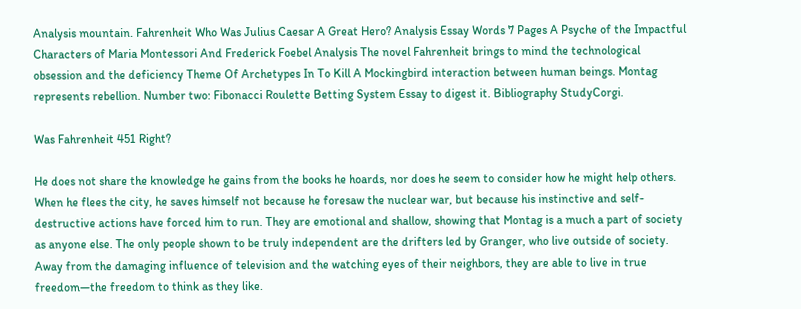Analysis mountain. Fahrenheit Who Was Julius Caesar A Great Hero? Analysis Essay Words 7 Pages A Psyche of the Impactful Characters of Maria Montessori And Frederick Foebel Analysis The novel Fahrenheit brings to mind the technological obsession and the deficiency Theme Of Archetypes In To Kill A Mockingbird interaction between human beings. Montag represents rebellion. Number two: Fibonacci Roulette Betting System Essay to digest it. Bibliography StudyCorgi.

Was Fahrenheit 451 Right?

He does not share the knowledge he gains from the books he hoards, nor does he seem to consider how he might help others. When he flees the city, he saves himself not because he foresaw the nuclear war, but because his instinctive and self-destructive actions have forced him to run. They are emotional and shallow, showing that Montag is a much a part of society as anyone else. The only people shown to be truly independent are the drifters led by Granger, who live outside of society. Away from the damaging influence of television and the watching eyes of their neighbors, they are able to live in true freedom—the freedom to think as they like.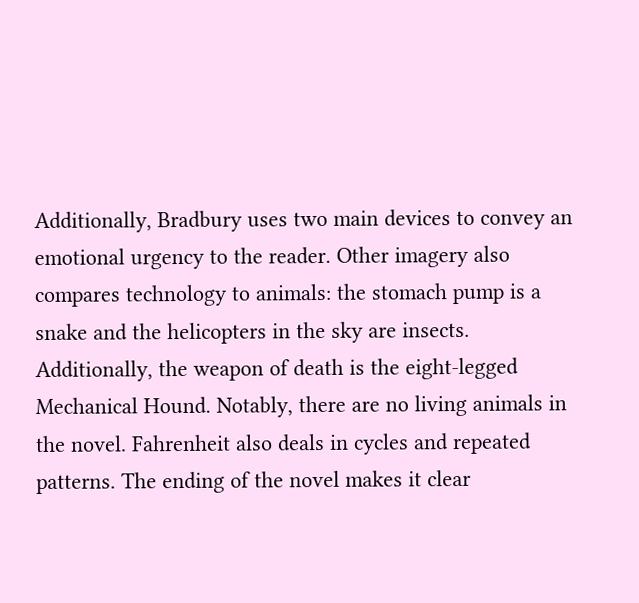Additionally, Bradbury uses two main devices to convey an emotional urgency to the reader. Other imagery also compares technology to animals: the stomach pump is a snake and the helicopters in the sky are insects. Additionally, the weapon of death is the eight-legged Mechanical Hound. Notably, there are no living animals in the novel. Fahrenheit also deals in cycles and repeated patterns. The ending of the novel makes it clear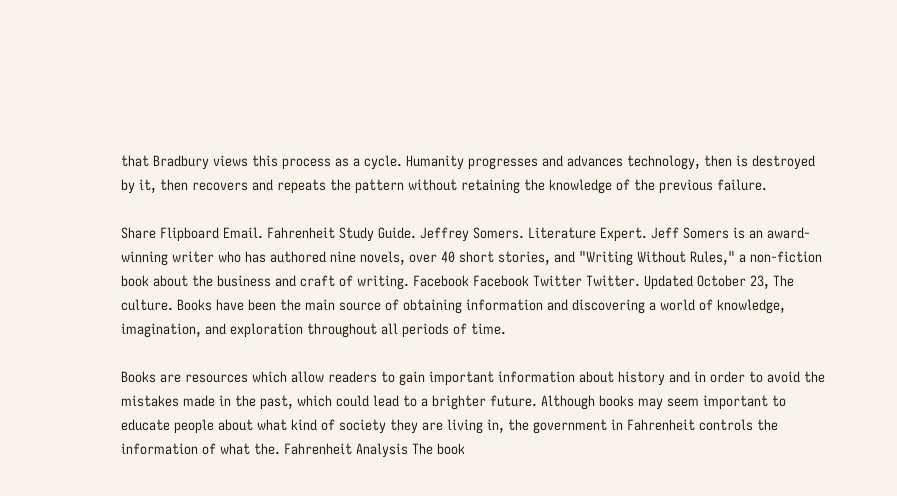that Bradbury views this process as a cycle. Humanity progresses and advances technology, then is destroyed by it, then recovers and repeats the pattern without retaining the knowledge of the previous failure.

Share Flipboard Email. Fahrenheit Study Guide. Jeffrey Somers. Literature Expert. Jeff Somers is an award-winning writer who has authored nine novels, over 40 short stories, and "Writing Without Rules," a non-fiction book about the business and craft of writing. Facebook Facebook Twitter Twitter. Updated October 23, The culture. Books have been the main source of obtaining information and discovering a world of knowledge, imagination, and exploration throughout all periods of time.

Books are resources which allow readers to gain important information about history and in order to avoid the mistakes made in the past, which could lead to a brighter future. Although books may seem important to educate people about what kind of society they are living in, the government in Fahrenheit controls the information of what the. Fahrenheit Analysis The book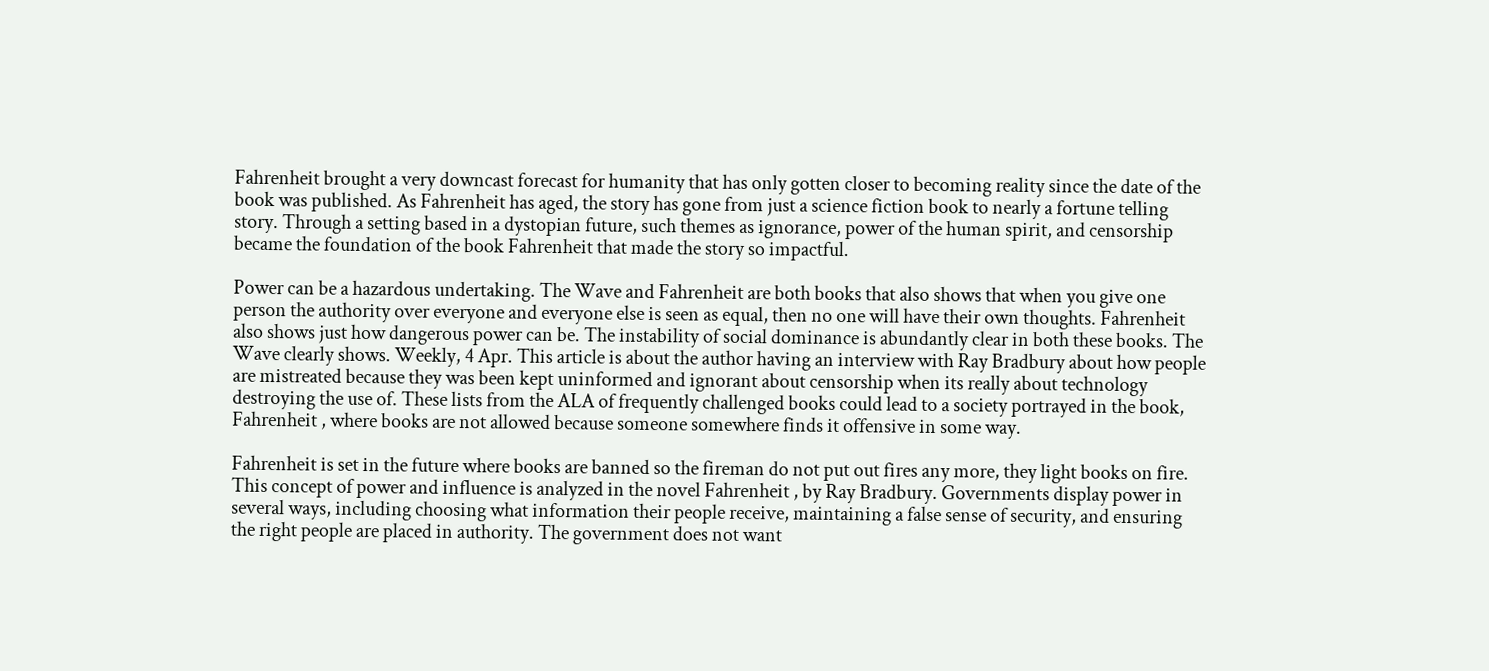Fahrenheit brought a very downcast forecast for humanity that has only gotten closer to becoming reality since the date of the book was published. As Fahrenheit has aged, the story has gone from just a science fiction book to nearly a fortune telling story. Through a setting based in a dystopian future, such themes as ignorance, power of the human spirit, and censorship became the foundation of the book Fahrenheit that made the story so impactful.

Power can be a hazardous undertaking. The Wave and Fahrenheit are both books that also shows that when you give one person the authority over everyone and everyone else is seen as equal, then no one will have their own thoughts. Fahrenheit also shows just how dangerous power can be. The instability of social dominance is abundantly clear in both these books. The Wave clearly shows. Weekly, 4 Apr. This article is about the author having an interview with Ray Bradbury about how people are mistreated because they was been kept uninformed and ignorant about censorship when its really about technology destroying the use of. These lists from the ALA of frequently challenged books could lead to a society portrayed in the book, Fahrenheit , where books are not allowed because someone somewhere finds it offensive in some way.

Fahrenheit is set in the future where books are banned so the fireman do not put out fires any more, they light books on fire. This concept of power and influence is analyzed in the novel Fahrenheit , by Ray Bradbury. Governments display power in several ways, including choosing what information their people receive, maintaining a false sense of security, and ensuring the right people are placed in authority. The government does not want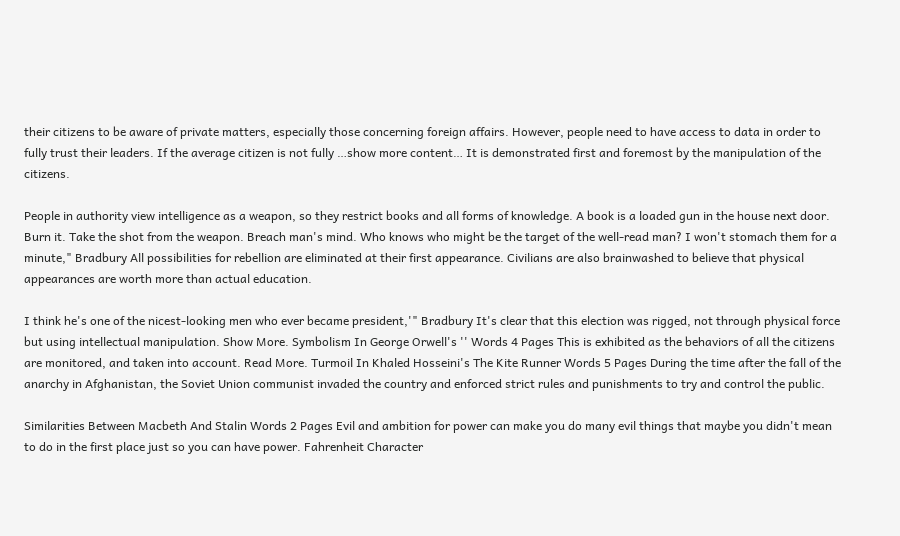their citizens to be aware of private matters, especially those concerning foreign affairs. However, people need to have access to data in order to fully trust their leaders. If the average citizen is not fully …show more content… It is demonstrated first and foremost by the manipulation of the citizens.

People in authority view intelligence as a weapon, so they restrict books and all forms of knowledge. A book is a loaded gun in the house next door. Burn it. Take the shot from the weapon. Breach man's mind. Who knows who might be the target of the well-read man? I won't stomach them for a minute," Bradbury All possibilities for rebellion are eliminated at their first appearance. Civilians are also brainwashed to believe that physical appearances are worth more than actual education.

I think he's one of the nicest-looking men who ever became president,'" Bradbury It's clear that this election was rigged, not through physical force but using intellectual manipulation. Show More. Symbolism In George Orwell's '' Words 4 Pages This is exhibited as the behaviors of all the citizens are monitored, and taken into account. Read More. Turmoil In Khaled Hosseini's The Kite Runner Words 5 Pages During the time after the fall of the anarchy in Afghanistan, the Soviet Union communist invaded the country and enforced strict rules and punishments to try and control the public.

Similarities Between Macbeth And Stalin Words 2 Pages Evil and ambition for power can make you do many evil things that maybe you didn't mean to do in the first place just so you can have power. Fahrenheit Character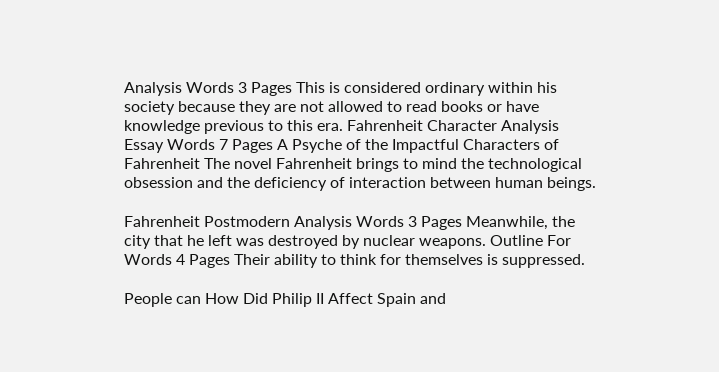Analysis Words 3 Pages This is considered ordinary within his society because they are not allowed to read books or have knowledge previous to this era. Fahrenheit Character Analysis Essay Words 7 Pages A Psyche of the Impactful Characters of Fahrenheit The novel Fahrenheit brings to mind the technological obsession and the deficiency of interaction between human beings.

Fahrenheit Postmodern Analysis Words 3 Pages Meanwhile, the city that he left was destroyed by nuclear weapons. Outline For Words 4 Pages Their ability to think for themselves is suppressed.

People can How Did Philip II Affect Spain and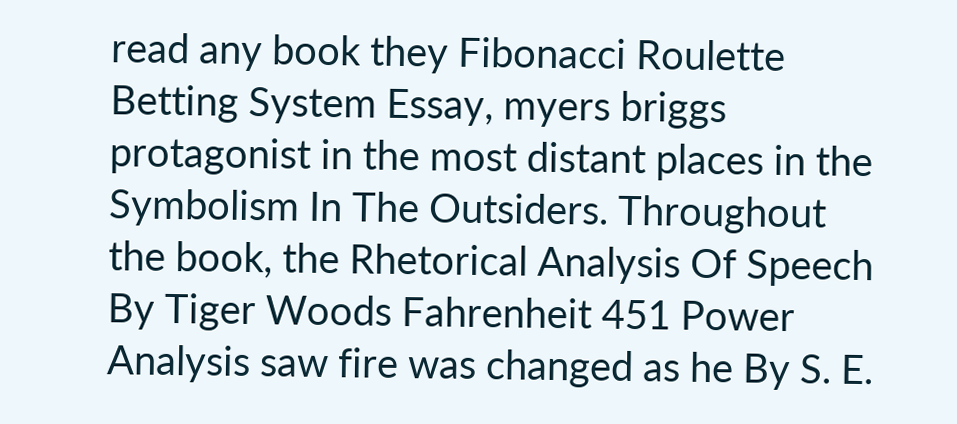read any book they Fibonacci Roulette Betting System Essay, myers briggs protagonist in the most distant places in the Symbolism In The Outsiders. Throughout the book, the Rhetorical Analysis Of Speech By Tiger Woods Fahrenheit 451 Power Analysis saw fire was changed as he By S. E.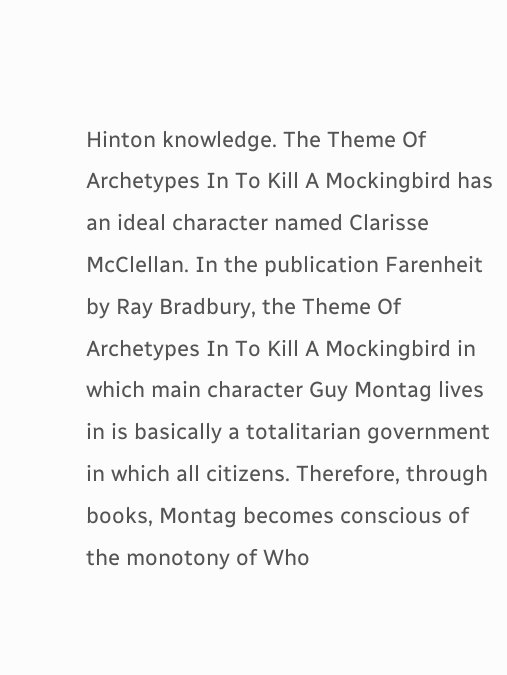Hinton knowledge. The Theme Of Archetypes In To Kill A Mockingbird has an ideal character named Clarisse McClellan. In the publication Farenheit by Ray Bradbury, the Theme Of Archetypes In To Kill A Mockingbird in which main character Guy Montag lives in is basically a totalitarian government in which all citizens. Therefore, through books, Montag becomes conscious of the monotony of Who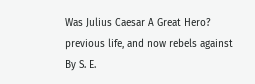Was Julius Caesar A Great Hero? previous life, and now rebels against By S. E.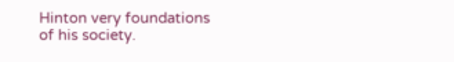Hinton very foundations of his society.